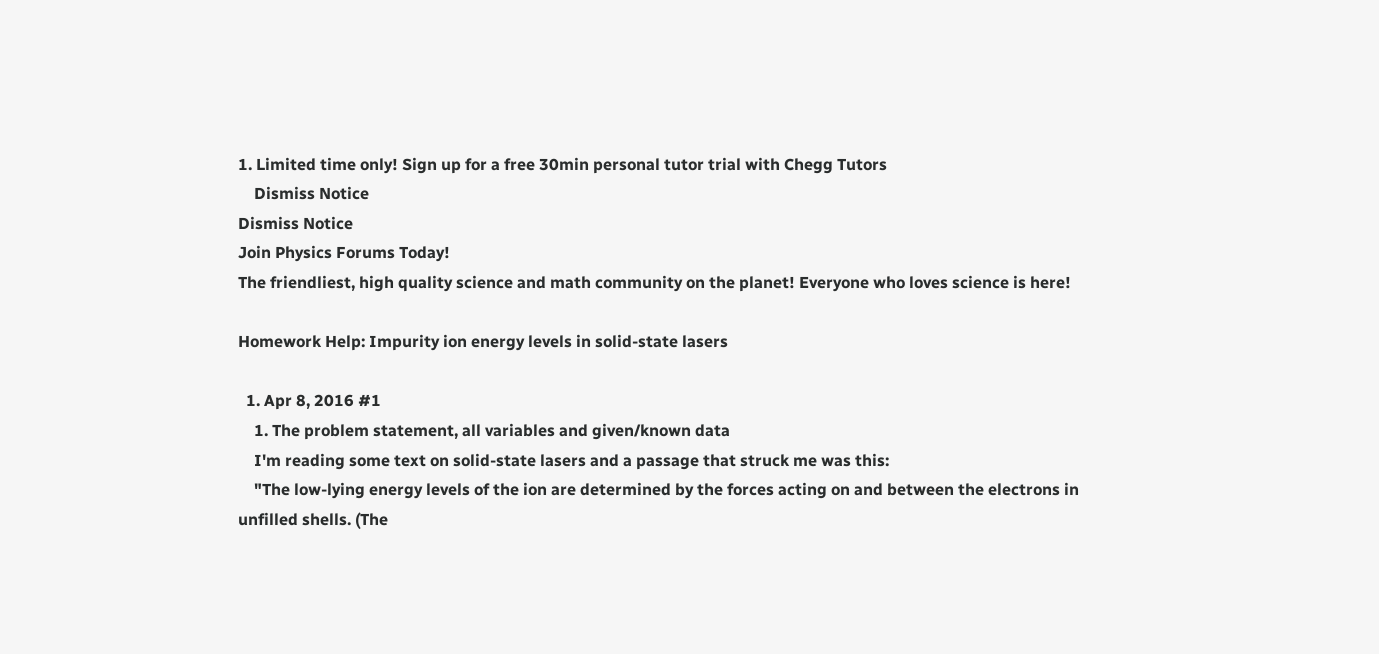1. Limited time only! Sign up for a free 30min personal tutor trial with Chegg Tutors
    Dismiss Notice
Dismiss Notice
Join Physics Forums Today!
The friendliest, high quality science and math community on the planet! Everyone who loves science is here!

Homework Help: Impurity ion energy levels in solid-state lasers

  1. Apr 8, 2016 #1
    1. The problem statement, all variables and given/known data
    I'm reading some text on solid-state lasers and a passage that struck me was this:
    "The low-lying energy levels of the ion are determined by the forces acting on and between the electrons in unfilled shells. (The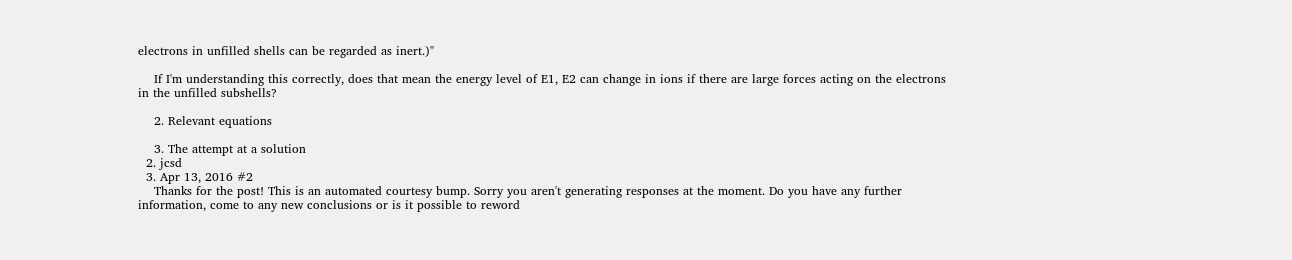electrons in unfilled shells can be regarded as inert.)"

    If I'm understanding this correctly, does that mean the energy level of E1, E2 can change in ions if there are large forces acting on the electrons in the unfilled subshells?

    2. Relevant equations

    3. The attempt at a solution
  2. jcsd
  3. Apr 13, 2016 #2
    Thanks for the post! This is an automated courtesy bump. Sorry you aren't generating responses at the moment. Do you have any further information, come to any new conclusions or is it possible to reword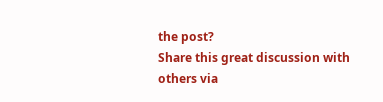the post?
Share this great discussion with others via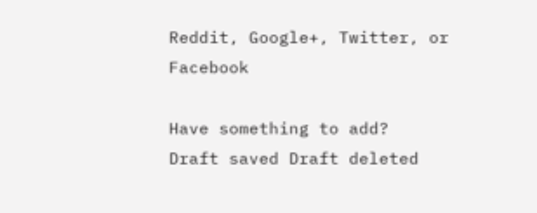Reddit, Google+, Twitter, or Facebook

Have something to add?
Draft saved Draft deleted